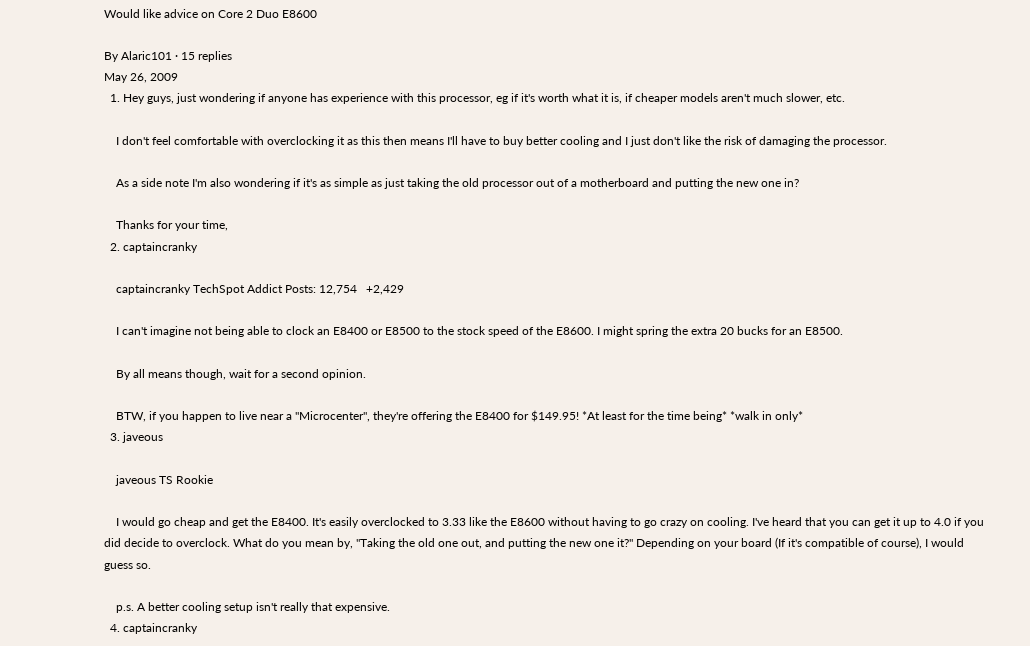Would like advice on Core 2 Duo E8600

By Alaric101 · 15 replies
May 26, 2009
  1. Hey guys, just wondering if anyone has experience with this processor, eg if it's worth what it is, if cheaper models aren't much slower, etc.

    I don't feel comfortable with overclocking it as this then means I'll have to buy better cooling and I just don't like the risk of damaging the processor.

    As a side note I'm also wondering if it's as simple as just taking the old processor out of a motherboard and putting the new one in?

    Thanks for your time,
  2. captaincranky

    captaincranky TechSpot Addict Posts: 12,754   +2,429

    I can't imagine not being able to clock an E8400 or E8500 to the stock speed of the E8600. I might spring the extra 20 bucks for an E8500.

    By all means though, wait for a second opinion.

    BTW, if you happen to live near a "Microcenter", they're offering the E8400 for $149.95! *At least for the time being* *walk in only*
  3. javeous

    javeous TS Rookie

    I would go cheap and get the E8400. It's easily overclocked to 3.33 like the E8600 without having to go crazy on cooling. I've heard that you can get it up to 4.0 if you did decide to overclock. What do you mean by, "Taking the old one out, and putting the new one it?" Depending on your board (If it's compatible of course), I would guess so.

    p.s. A better cooling setup isn't really that expensive.
  4. captaincranky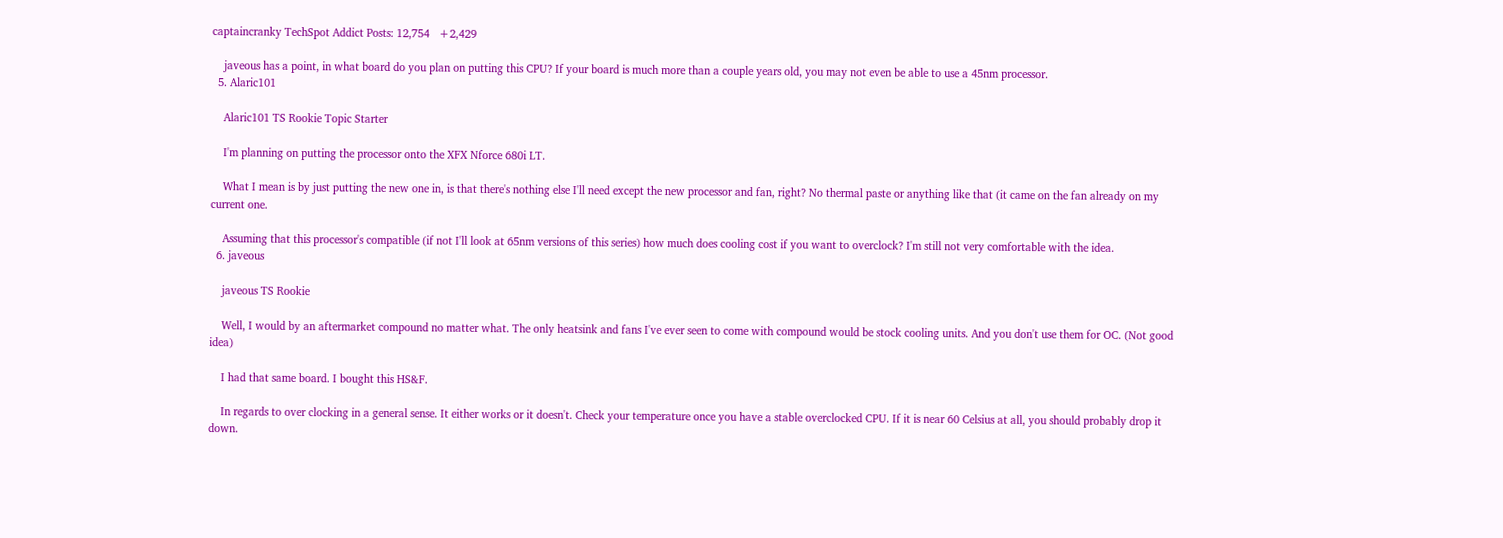captaincranky TechSpot Addict Posts: 12,754   +2,429

    javeous has a point, in what board do you plan on putting this CPU? If your board is much more than a couple years old, you may not even be able to use a 45nm processor.
  5. Alaric101

    Alaric101 TS Rookie Topic Starter

    I'm planning on putting the processor onto the XFX Nforce 680i LT.

    What I mean is by just putting the new one in, is that there's nothing else I'll need except the new processor and fan, right? No thermal paste or anything like that (it came on the fan already on my current one.

    Assuming that this processor's compatible (if not I'll look at 65nm versions of this series) how much does cooling cost if you want to overclock? I'm still not very comfortable with the idea.
  6. javeous

    javeous TS Rookie

    Well, I would by an aftermarket compound no matter what. The only heatsink and fans I've ever seen to come with compound would be stock cooling units. And you don't use them for OC. (Not good idea)

    I had that same board. I bought this HS&F.

    In regards to over clocking in a general sense. It either works or it doesn't. Check your temperature once you have a stable overclocked CPU. If it is near 60 Celsius at all, you should probably drop it down.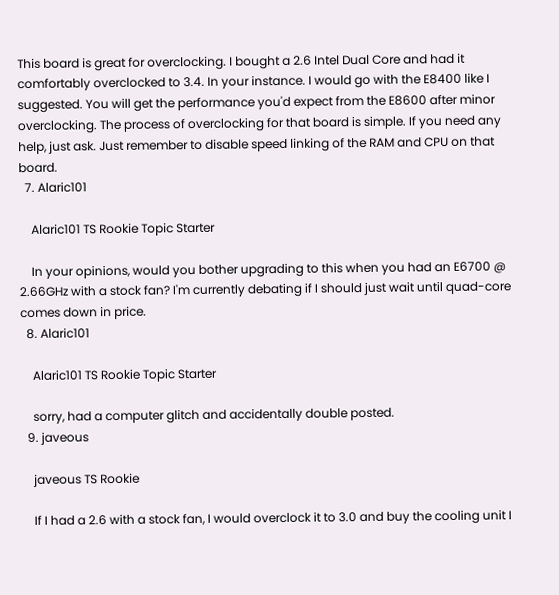This board is great for overclocking. I bought a 2.6 Intel Dual Core and had it comfortably overclocked to 3.4. In your instance. I would go with the E8400 like I suggested. You will get the performance you'd expect from the E8600 after minor overclocking. The process of overclocking for that board is simple. If you need any help, just ask. Just remember to disable speed linking of the RAM and CPU on that board.
  7. Alaric101

    Alaric101 TS Rookie Topic Starter

    In your opinions, would you bother upgrading to this when you had an E6700 @ 2.66GHz with a stock fan? I'm currently debating if I should just wait until quad-core comes down in price.
  8. Alaric101

    Alaric101 TS Rookie Topic Starter

    sorry, had a computer glitch and accidentally double posted.
  9. javeous

    javeous TS Rookie

    If I had a 2.6 with a stock fan, I would overclock it to 3.0 and buy the cooling unit I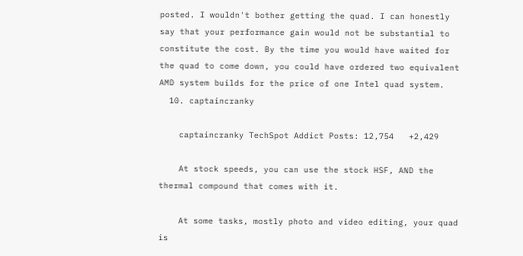posted. I wouldn't bother getting the quad. I can honestly say that your performance gain would not be substantial to constitute the cost. By the time you would have waited for the quad to come down, you could have ordered two equivalent AMD system builds for the price of one Intel quad system.
  10. captaincranky

    captaincranky TechSpot Addict Posts: 12,754   +2,429

    At stock speeds, you can use the stock HSF, AND the thermal compound that comes with it.

    At some tasks, mostly photo and video editing, your quad is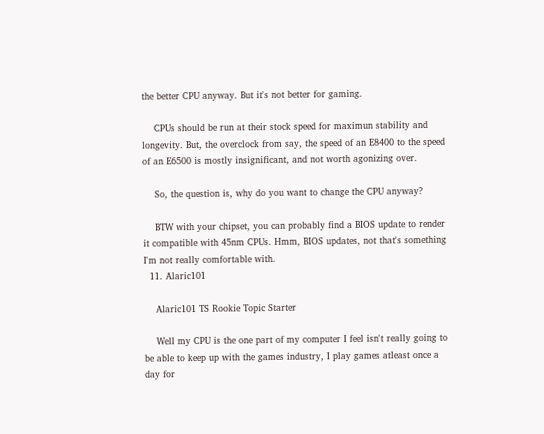the better CPU anyway. But it's not better for gaming.

    CPUs should be run at their stock speed for maximun stability and longevity. But, the overclock from say, the speed of an E8400 to the speed of an E6500 is mostly insignificant, and not worth agonizing over.

    So, the question is, why do you want to change the CPU anyway?

    BTW with your chipset, you can probably find a BIOS update to render it compatible with 45nm CPUs. Hmm, BIOS updates, not that's something I'm not really comfortable with.
  11. Alaric101

    Alaric101 TS Rookie Topic Starter

    Well my CPU is the one part of my computer I feel isn't really going to be able to keep up with the games industry, I play games atleast once a day for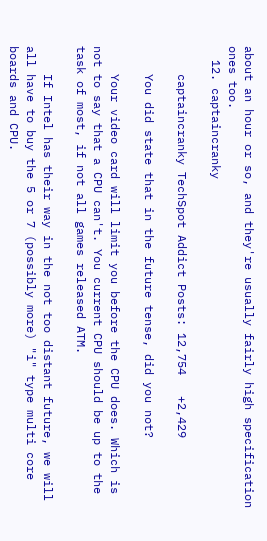about an hour or so, and they're usually fairly high specification ones too.
  12. captaincranky

    captaincranky TechSpot Addict Posts: 12,754   +2,429

    You did state that in the future tense, did you not?

    Your video card will limit you before the CPU does. Which is not to say that a CPU can't. You current CPU should be up to the task of most, if not all games released ATM.

    If Intel has their way in the not too distant future, we will all have to buy the 5 or 7 (possibly more) "i" type multi core boards and CPU.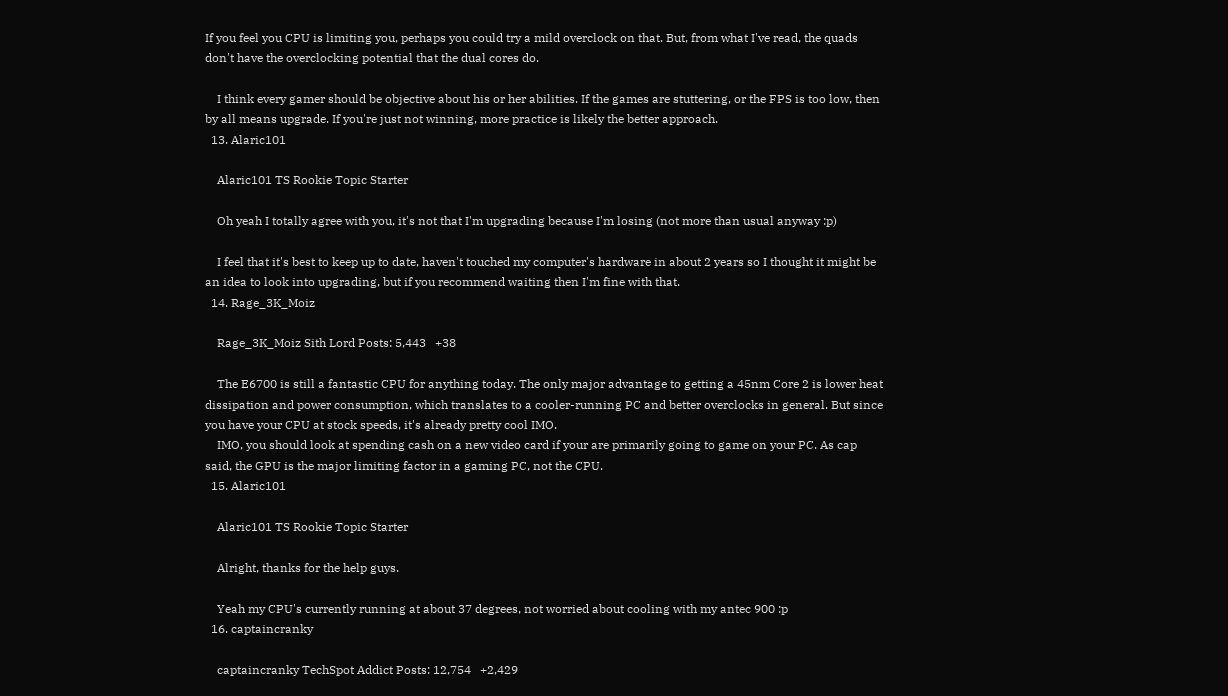If you feel you CPU is limiting you, perhaps you could try a mild overclock on that. But, from what I've read, the quads don't have the overclocking potential that the dual cores do.

    I think every gamer should be objective about his or her abilities. If the games are stuttering, or the FPS is too low, then by all means upgrade. If you're just not winning, more practice is likely the better approach.
  13. Alaric101

    Alaric101 TS Rookie Topic Starter

    Oh yeah I totally agree with you, it's not that I'm upgrading because I'm losing (not more than usual anyway :p)

    I feel that it's best to keep up to date, haven't touched my computer's hardware in about 2 years so I thought it might be an idea to look into upgrading, but if you recommend waiting then I'm fine with that.
  14. Rage_3K_Moiz

    Rage_3K_Moiz Sith Lord Posts: 5,443   +38

    The E6700 is still a fantastic CPU for anything today. The only major advantage to getting a 45nm Core 2 is lower heat dissipation and power consumption, which translates to a cooler-running PC and better overclocks in general. But since you have your CPU at stock speeds, it's already pretty cool IMO.
    IMO, you should look at spending cash on a new video card if your are primarily going to game on your PC. As cap said, the GPU is the major limiting factor in a gaming PC, not the CPU.
  15. Alaric101

    Alaric101 TS Rookie Topic Starter

    Alright, thanks for the help guys.

    Yeah my CPU's currently running at about 37 degrees, not worried about cooling with my antec 900 :p
  16. captaincranky

    captaincranky TechSpot Addict Posts: 12,754   +2,429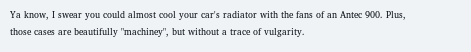Ya know, I swear you could almost cool your car's radiator with the fans of an Antec 900. Plus, those cases are beautifully "machiney", but without a trace of vulgarity.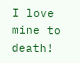I love mine to death!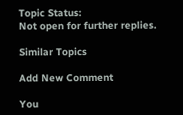Topic Status:
Not open for further replies.

Similar Topics

Add New Comment

You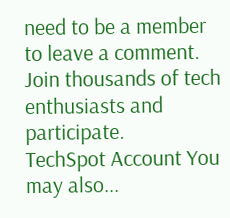need to be a member to leave a comment. Join thousands of tech enthusiasts and participate.
TechSpot Account You may also...